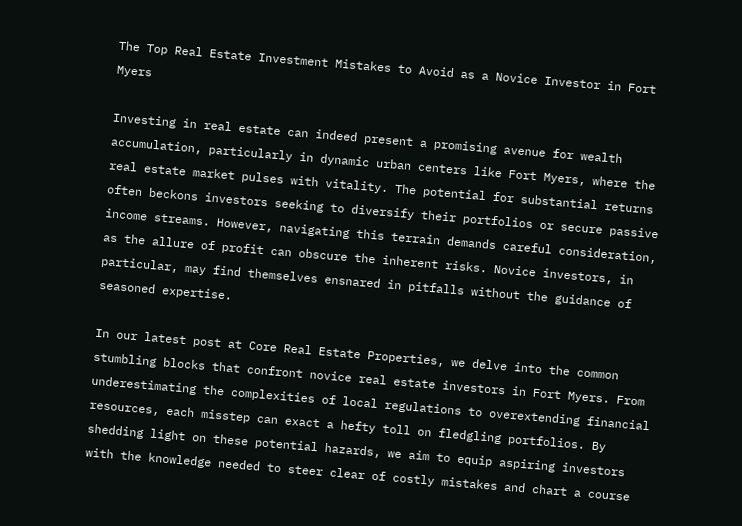The Top Real Estate Investment Mistakes to Avoid as a Novice Investor in Fort Myers

Investing in real estate can indeed present a promising avenue for wealth accumulation, particularly in dynamic urban centers like Fort Myers, where the real estate market pulses with vitality. The potential for substantial returns often beckons investors seeking to diversify their portfolios or secure passive income streams. However, navigating this terrain demands careful consideration, as the allure of profit can obscure the inherent risks. Novice investors, in particular, may find themselves ensnared in pitfalls without the guidance of seasoned expertise.

In our latest post at Core Real Estate Properties, we delve into the common stumbling blocks that confront novice real estate investors in Fort Myers. From underestimating the complexities of local regulations to overextending financial resources, each misstep can exact a hefty toll on fledgling portfolios. By shedding light on these potential hazards, we aim to equip aspiring investors with the knowledge needed to steer clear of costly mistakes and chart a course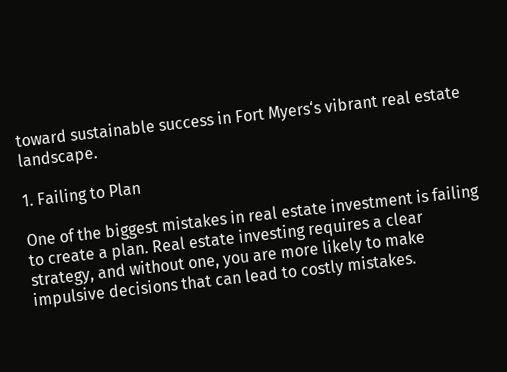toward sustainable success in Fort Myers‘s vibrant real estate landscape.

1. Failing to Plan

One of the biggest mistakes in real estate investment is failing to create a plan. Real estate investing requires a clear strategy, and without one, you are more likely to make impulsive decisions that can lead to costly mistakes.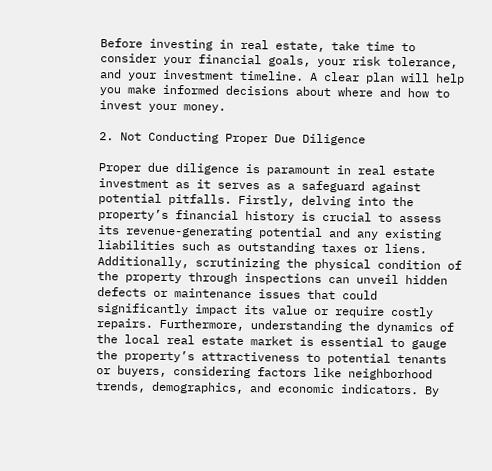Before investing in real estate, take time to consider your financial goals, your risk tolerance, and your investment timeline. A clear plan will help you make informed decisions about where and how to invest your money.

2. Not Conducting Proper Due Diligence

Proper due diligence is paramount in real estate investment as it serves as a safeguard against potential pitfalls. Firstly, delving into the property’s financial history is crucial to assess its revenue-generating potential and any existing liabilities such as outstanding taxes or liens. Additionally, scrutinizing the physical condition of the property through inspections can unveil hidden defects or maintenance issues that could significantly impact its value or require costly repairs. Furthermore, understanding the dynamics of the local real estate market is essential to gauge the property’s attractiveness to potential tenants or buyers, considering factors like neighborhood trends, demographics, and economic indicators. By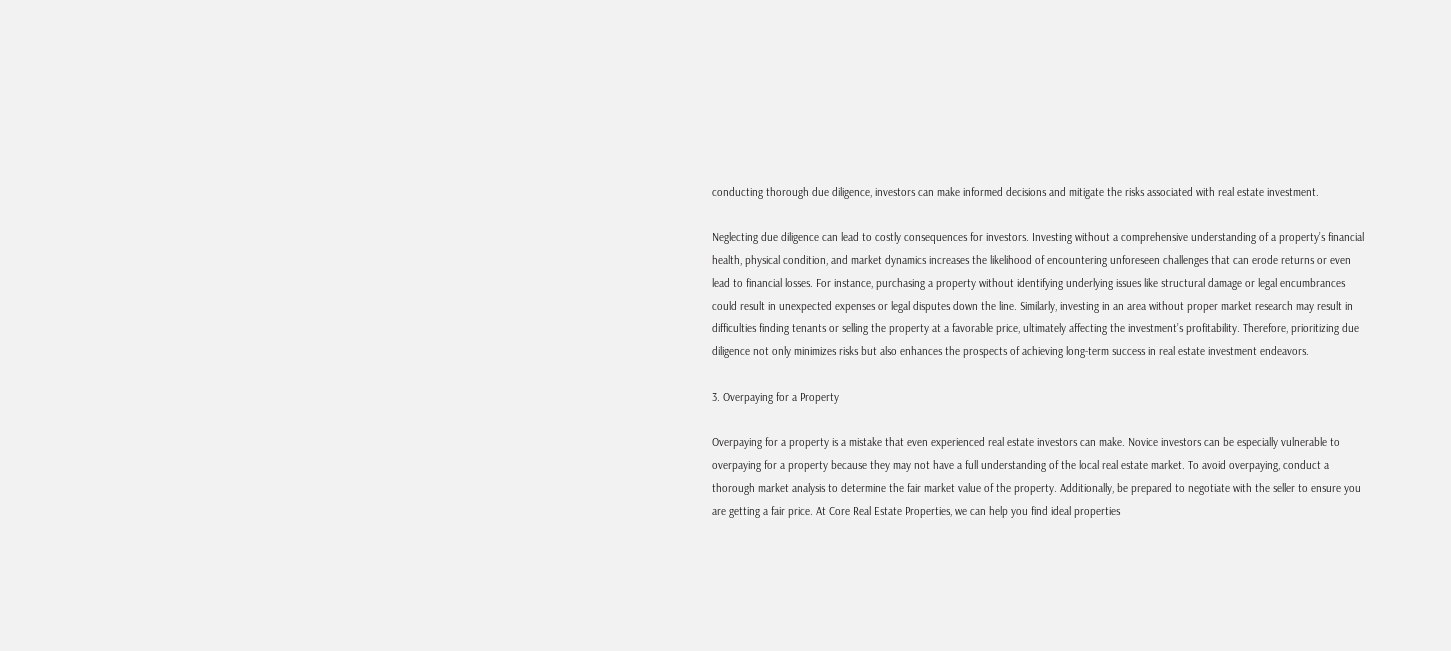conducting thorough due diligence, investors can make informed decisions and mitigate the risks associated with real estate investment.

Neglecting due diligence can lead to costly consequences for investors. Investing without a comprehensive understanding of a property’s financial health, physical condition, and market dynamics increases the likelihood of encountering unforeseen challenges that can erode returns or even lead to financial losses. For instance, purchasing a property without identifying underlying issues like structural damage or legal encumbrances could result in unexpected expenses or legal disputes down the line. Similarly, investing in an area without proper market research may result in difficulties finding tenants or selling the property at a favorable price, ultimately affecting the investment’s profitability. Therefore, prioritizing due diligence not only minimizes risks but also enhances the prospects of achieving long-term success in real estate investment endeavors.

3. Overpaying for a Property

Overpaying for a property is a mistake that even experienced real estate investors can make. Novice investors can be especially vulnerable to overpaying for a property because they may not have a full understanding of the local real estate market. To avoid overpaying, conduct a thorough market analysis to determine the fair market value of the property. Additionally, be prepared to negotiate with the seller to ensure you are getting a fair price. At Core Real Estate Properties, we can help you find ideal properties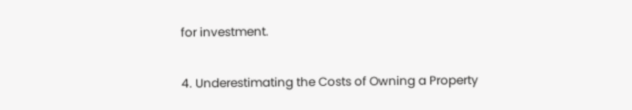for investment.

4. Underestimating the Costs of Owning a Property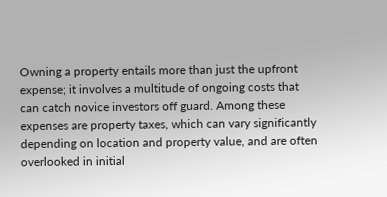Owning a property entails more than just the upfront expense; it involves a multitude of ongoing costs that can catch novice investors off guard. Among these expenses are property taxes, which can vary significantly depending on location and property value, and are often overlooked in initial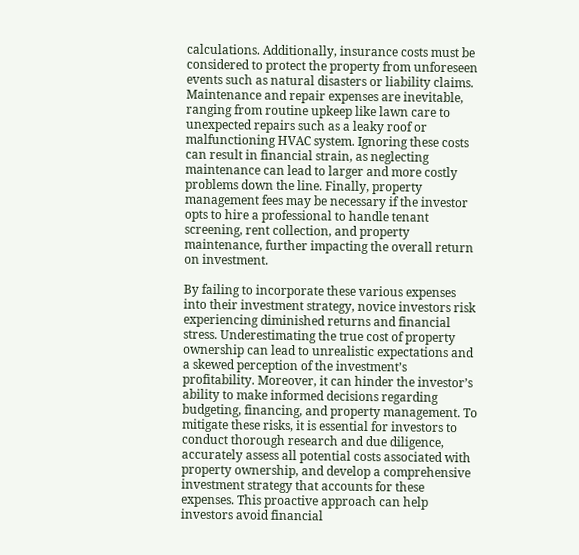calculations. Additionally, insurance costs must be considered to protect the property from unforeseen events such as natural disasters or liability claims. Maintenance and repair expenses are inevitable, ranging from routine upkeep like lawn care to unexpected repairs such as a leaky roof or malfunctioning HVAC system. Ignoring these costs can result in financial strain, as neglecting maintenance can lead to larger and more costly problems down the line. Finally, property management fees may be necessary if the investor opts to hire a professional to handle tenant screening, rent collection, and property maintenance, further impacting the overall return on investment.

By failing to incorporate these various expenses into their investment strategy, novice investors risk experiencing diminished returns and financial stress. Underestimating the true cost of property ownership can lead to unrealistic expectations and a skewed perception of the investment’s profitability. Moreover, it can hinder the investor’s ability to make informed decisions regarding budgeting, financing, and property management. To mitigate these risks, it is essential for investors to conduct thorough research and due diligence, accurately assess all potential costs associated with property ownership, and develop a comprehensive investment strategy that accounts for these expenses. This proactive approach can help investors avoid financial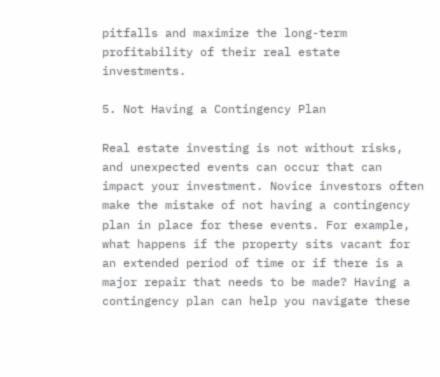pitfalls and maximize the long-term profitability of their real estate investments.

5. Not Having a Contingency Plan

Real estate investing is not without risks, and unexpected events can occur that can impact your investment. Novice investors often make the mistake of not having a contingency plan in place for these events. For example, what happens if the property sits vacant for an extended period of time or if there is a major repair that needs to be made? Having a contingency plan can help you navigate these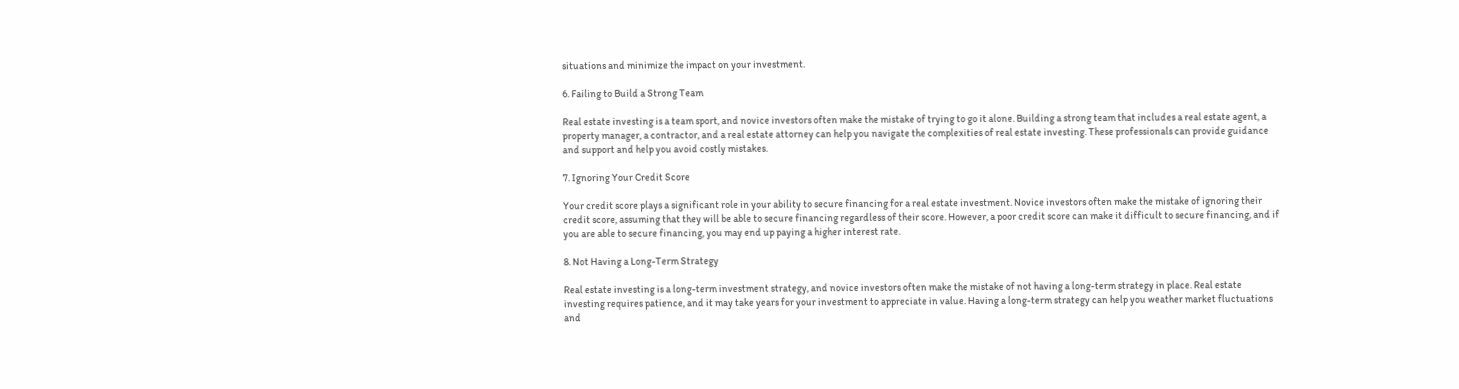situations and minimize the impact on your investment.

6. Failing to Build a Strong Team

Real estate investing is a team sport, and novice investors often make the mistake of trying to go it alone. Building a strong team that includes a real estate agent, a property manager, a contractor, and a real estate attorney can help you navigate the complexities of real estate investing. These professionals can provide guidance and support and help you avoid costly mistakes.

7. Ignoring Your Credit Score

Your credit score plays a significant role in your ability to secure financing for a real estate investment. Novice investors often make the mistake of ignoring their credit score, assuming that they will be able to secure financing regardless of their score. However, a poor credit score can make it difficult to secure financing, and if you are able to secure financing, you may end up paying a higher interest rate.

8. Not Having a Long-Term Strategy

Real estate investing is a long-term investment strategy, and novice investors often make the mistake of not having a long-term strategy in place. Real estate investing requires patience, and it may take years for your investment to appreciate in value. Having a long-term strategy can help you weather market fluctuations and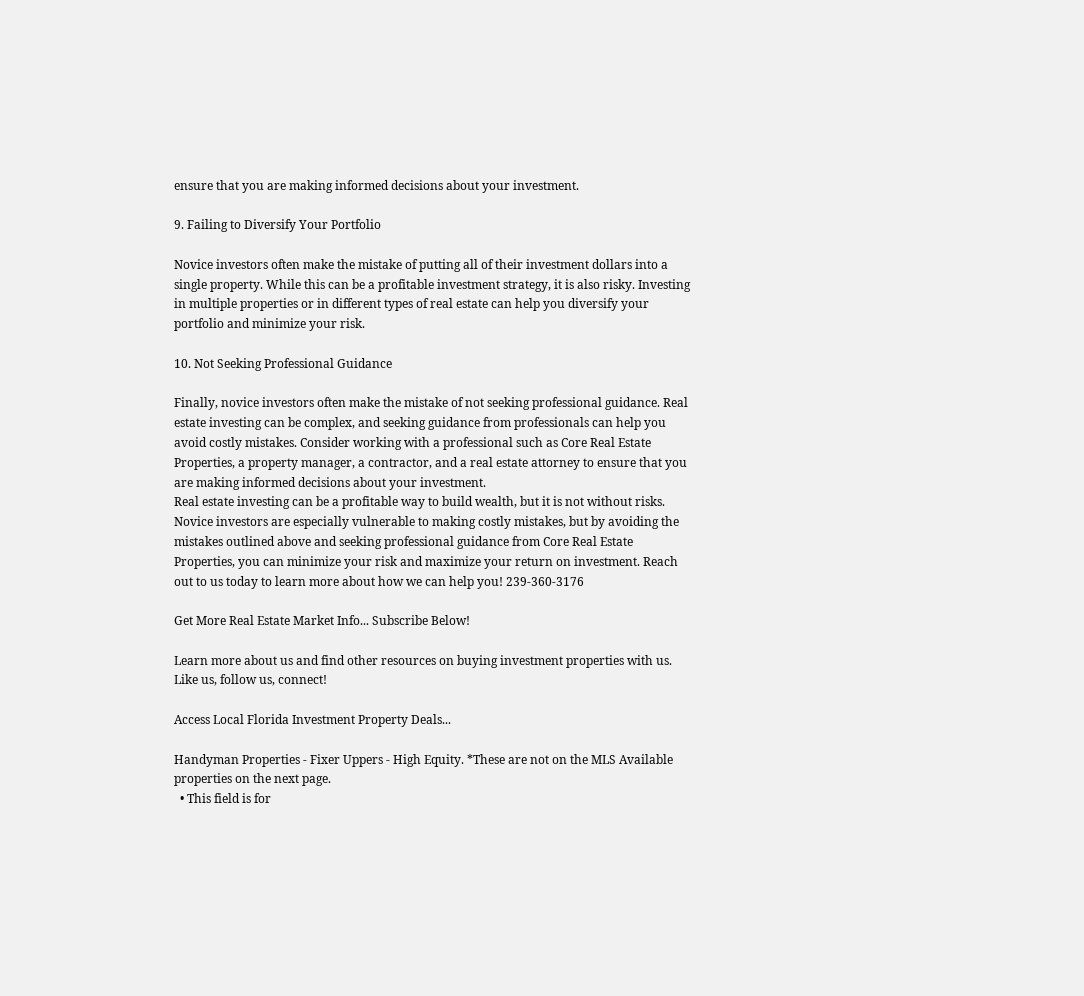ensure that you are making informed decisions about your investment.

9. Failing to Diversify Your Portfolio

Novice investors often make the mistake of putting all of their investment dollars into a single property. While this can be a profitable investment strategy, it is also risky. Investing in multiple properties or in different types of real estate can help you diversify your portfolio and minimize your risk.

10. Not Seeking Professional Guidance

Finally, novice investors often make the mistake of not seeking professional guidance. Real estate investing can be complex, and seeking guidance from professionals can help you avoid costly mistakes. Consider working with a professional such as Core Real Estate Properties, a property manager, a contractor, and a real estate attorney to ensure that you are making informed decisions about your investment.
Real estate investing can be a profitable way to build wealth, but it is not without risks. Novice investors are especially vulnerable to making costly mistakes, but by avoiding the mistakes outlined above and seeking professional guidance from Core Real Estate Properties, you can minimize your risk and maximize your return on investment. Reach out to us today to learn more about how we can help you! 239-360-3176

Get More Real Estate Market Info... Subscribe Below!

Learn more about us and find other resources on buying investment properties with us. Like us, follow us, connect!

Access Local Florida Investment Property Deals...

Handyman Properties - Fixer Uppers - High Equity. *These are not on the MLS Available properties on the next page.
  • This field is for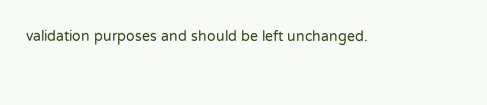validation purposes and should be left unchanged.